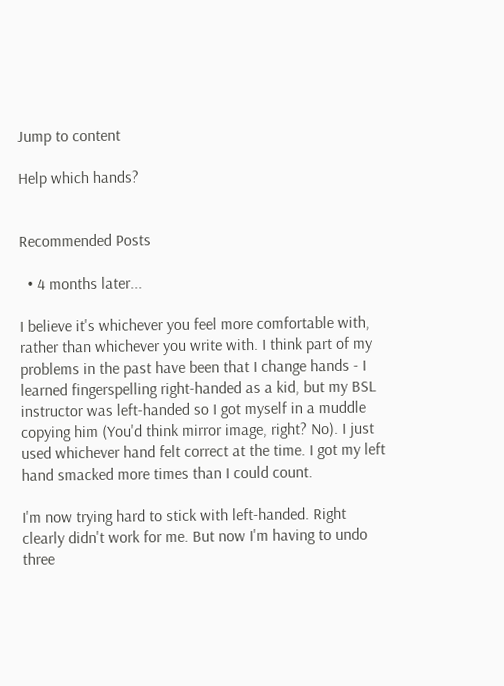Jump to content

Help which hands?


Recommended Posts

  • 4 months later...

I believe it's whichever you feel more comfortable with, rather than whichever you write with. I think part of my problems in the past have been that I change hands - I learned fingerspelling right-handed as a kid, but my BSL instructor was left-handed so I got myself in a muddle copying him (You'd think mirror image, right? No). I just used whichever hand felt correct at the time. I got my left hand smacked more times than I could count.

I'm now trying hard to stick with left-handed. Right clearly didn't work for me. But now I'm having to undo three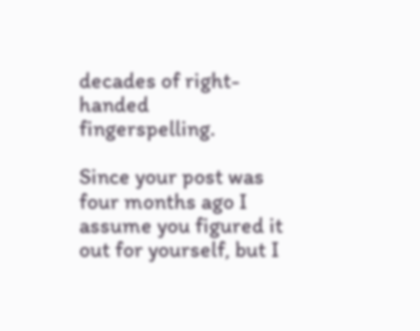decades of right-handed fingerspelling.

Since your post was four months ago I assume you figured it out for yourself, but I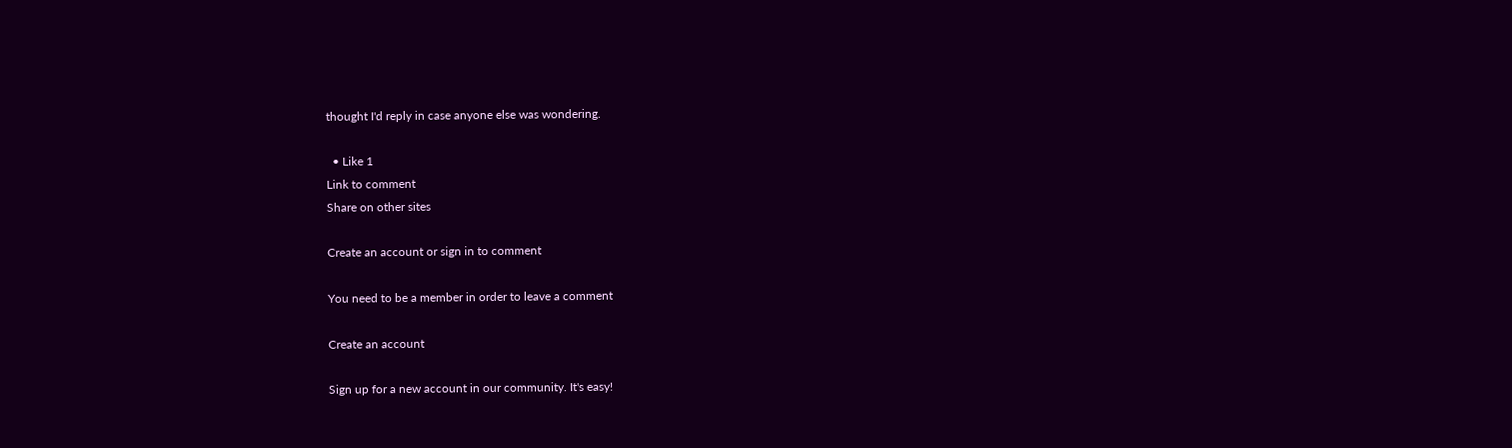thought I'd reply in case anyone else was wondering.

  • Like 1
Link to comment
Share on other sites

Create an account or sign in to comment

You need to be a member in order to leave a comment

Create an account

Sign up for a new account in our community. It's easy!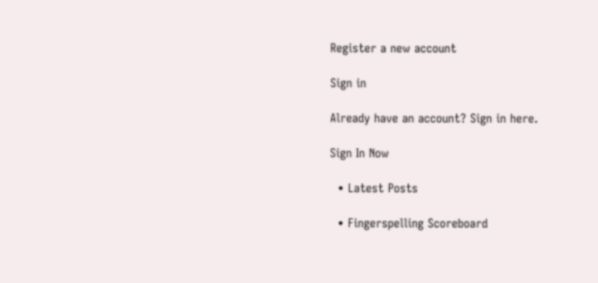Register a new account

Sign in

Already have an account? Sign in here.

Sign In Now

  • Latest Posts

  • Fingerspelling Scoreboard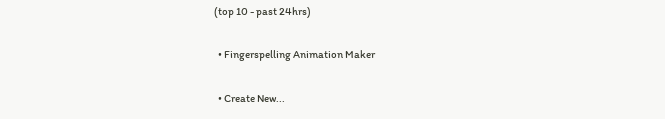(top 10 - past 24hrs)

  • Fingerspelling Animation Maker

  • Create New...